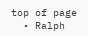top of page
  • Ralph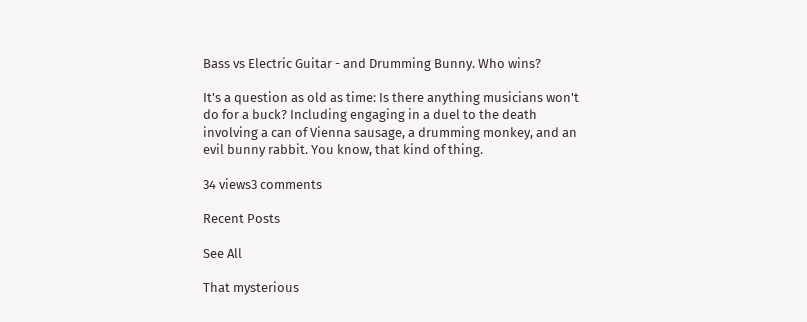Bass vs Electric Guitar - and Drumming Bunny. Who wins?

It's a question as old as time: Is there anything musicians won't do for a buck? Including engaging in a duel to the death involving a can of Vienna sausage, a drumming monkey, and an evil bunny rabbit. You know, that kind of thing.

34 views3 comments

Recent Posts

See All

That mysterious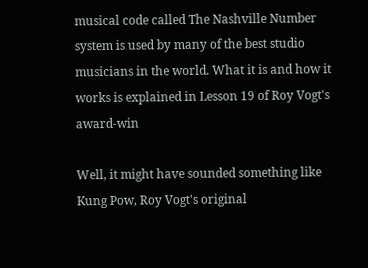musical code called The Nashville Number system is used by many of the best studio musicians in the world. What it is and how it works is explained in Lesson 19 of Roy Vogt's award-win

Well, it might have sounded something like Kung Pow, Roy Vogt's original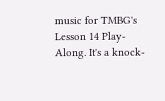music for TMBG's Lesson 14 Play-Along. It's a knock-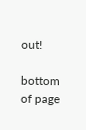out!

bottom of page